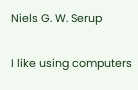Niels G. W. Serup

I like using computers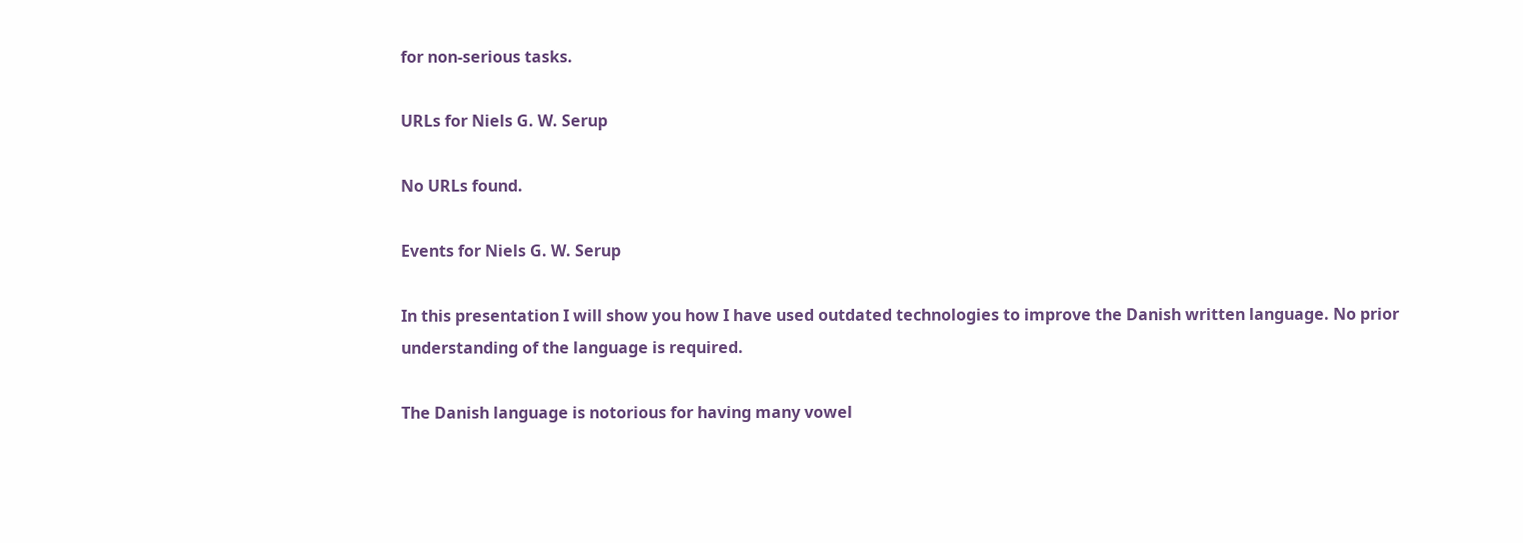for non-serious tasks.

URLs for Niels G. W. Serup

No URLs found.

Events for Niels G. W. Serup

In this presentation I will show you how I have used outdated technologies to improve the Danish written language. No prior understanding of the language is required.

The Danish language is notorious for having many vowel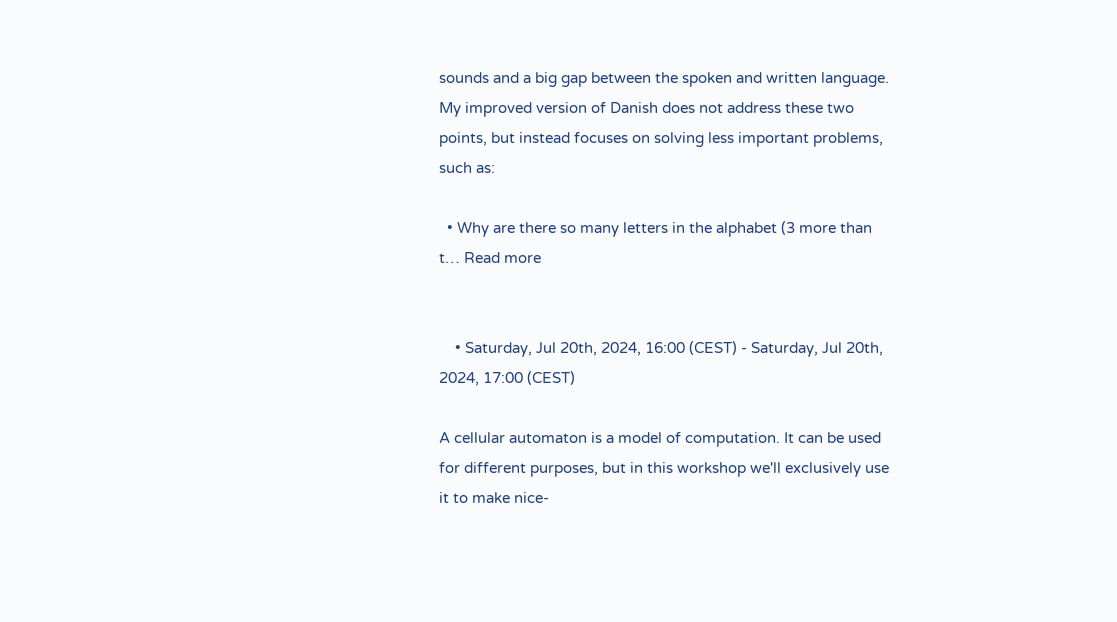sounds and a big gap between the spoken and written language. My improved version of Danish does not address these two points, but instead focuses on solving less important problems, such as:

  • Why are there so many letters in the alphabet (3 more than t… Read more


    • Saturday, Jul 20th, 2024, 16:00 (CEST) - Saturday, Jul 20th, 2024, 17:00 (CEST)

A cellular automaton is a model of computation. It can be used for different purposes, but in this workshop we'll exclusively use it to make nice-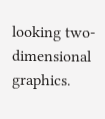looking two-dimensional graphics.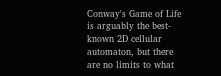Conway's Game of Life is arguably the best-known 2D cellular automaton, but there are no limits to what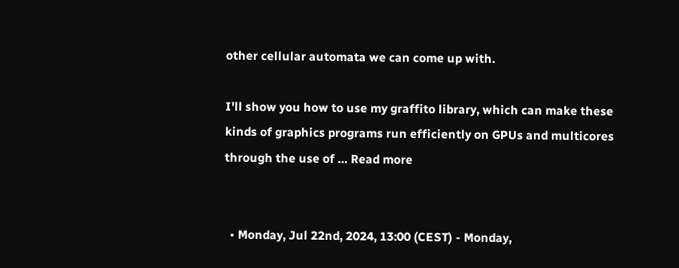other cellular automata we can come up with.

I'll show you how to use my graffito library, which can make these kinds of graphics programs run efficiently on GPUs and multicores through the use of … Read more


  • Monday, Jul 22nd, 2024, 13:00 (CEST) - Monday,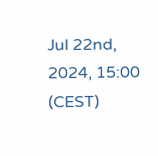Jul 22nd, 2024, 15:00 (CEST)